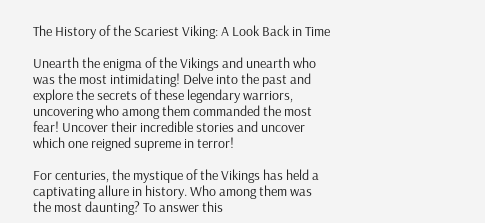The History of the Scariest Viking: A Look Back in Time

Unearth the enigma of the Vikings and unearth who was the most intimidating! Delve into the past and explore the secrets of these legendary warriors, uncovering who among them commanded the most fear! Uncover their incredible stories and uncover which one reigned supreme in terror!

For centuries, the mystique of the Vikings has held a captivating allure in history. Who among them was the most daunting? To answer this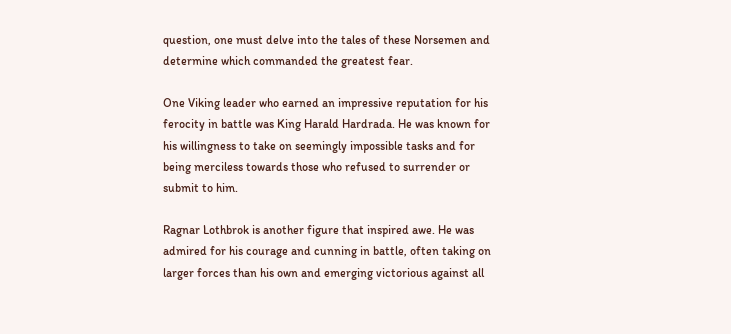question, one must delve into the tales of these Norsemen and determine which commanded the greatest fear.

One Viking leader who earned an impressive reputation for his ferocity in battle was King Harald Hardrada. He was known for his willingness to take on seemingly impossible tasks and for being merciless towards those who refused to surrender or submit to him.

Ragnar Lothbrok is another figure that inspired awe. He was admired for his courage and cunning in battle, often taking on larger forces than his own and emerging victorious against all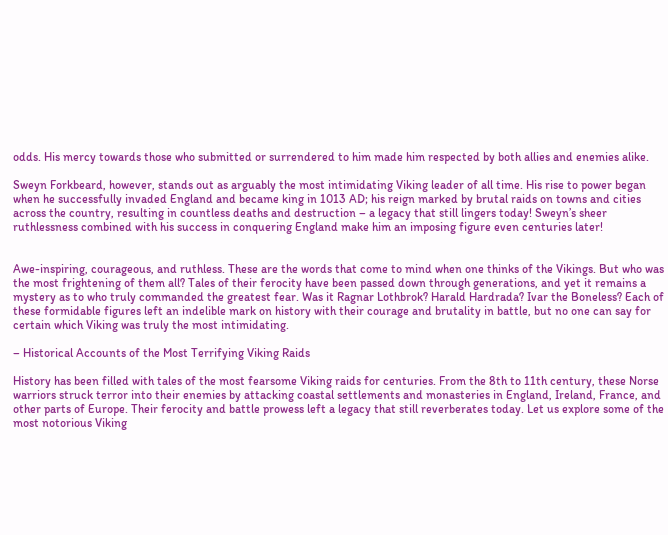odds. His mercy towards those who submitted or surrendered to him made him respected by both allies and enemies alike.

Sweyn Forkbeard, however, stands out as arguably the most intimidating Viking leader of all time. His rise to power began when he successfully invaded England and became king in 1013 AD; his reign marked by brutal raids on towns and cities across the country, resulting in countless deaths and destruction – a legacy that still lingers today! Sweyn’s sheer ruthlessness combined with his success in conquering England make him an imposing figure even centuries later!


Awe-inspiring, courageous, and ruthless. These are the words that come to mind when one thinks of the Vikings. But who was the most frightening of them all? Tales of their ferocity have been passed down through generations, and yet it remains a mystery as to who truly commanded the greatest fear. Was it Ragnar Lothbrok? Harald Hardrada? Ivar the Boneless? Each of these formidable figures left an indelible mark on history with their courage and brutality in battle, but no one can say for certain which Viking was truly the most intimidating.

– Historical Accounts of the Most Terrifying Viking Raids

History has been filled with tales of the most fearsome Viking raids for centuries. From the 8th to 11th century, these Norse warriors struck terror into their enemies by attacking coastal settlements and monasteries in England, Ireland, France, and other parts of Europe. Their ferocity and battle prowess left a legacy that still reverberates today. Let us explore some of the most notorious Viking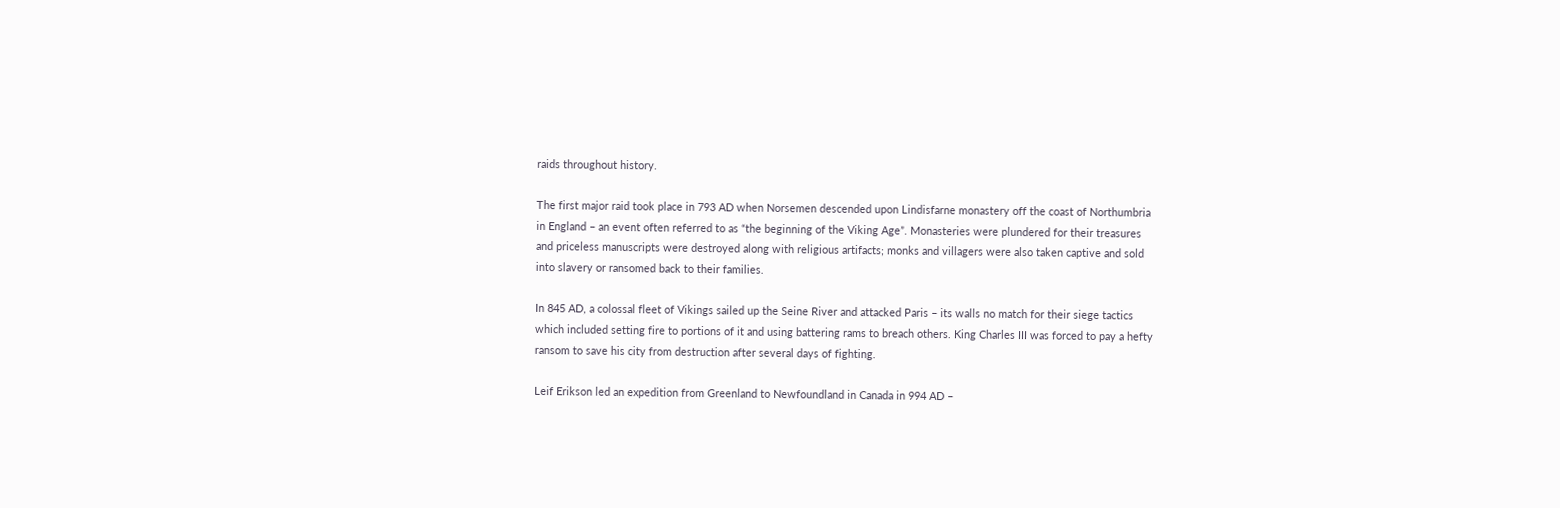raids throughout history.

The first major raid took place in 793 AD when Norsemen descended upon Lindisfarne monastery off the coast of Northumbria in England – an event often referred to as “the beginning of the Viking Age”. Monasteries were plundered for their treasures and priceless manuscripts were destroyed along with religious artifacts; monks and villagers were also taken captive and sold into slavery or ransomed back to their families.

In 845 AD, a colossal fleet of Vikings sailed up the Seine River and attacked Paris – its walls no match for their siege tactics which included setting fire to portions of it and using battering rams to breach others. King Charles III was forced to pay a hefty ransom to save his city from destruction after several days of fighting.

Leif Erikson led an expedition from Greenland to Newfoundland in Canada in 994 AD –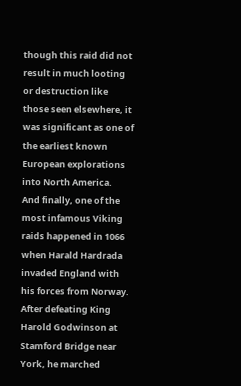though this raid did not result in much looting or destruction like those seen elsewhere, it was significant as one of the earliest known European explorations into North America.
And finally, one of the most infamous Viking raids happened in 1066 when Harald Hardrada invaded England with his forces from Norway. After defeating King Harold Godwinson at Stamford Bridge near York, he marched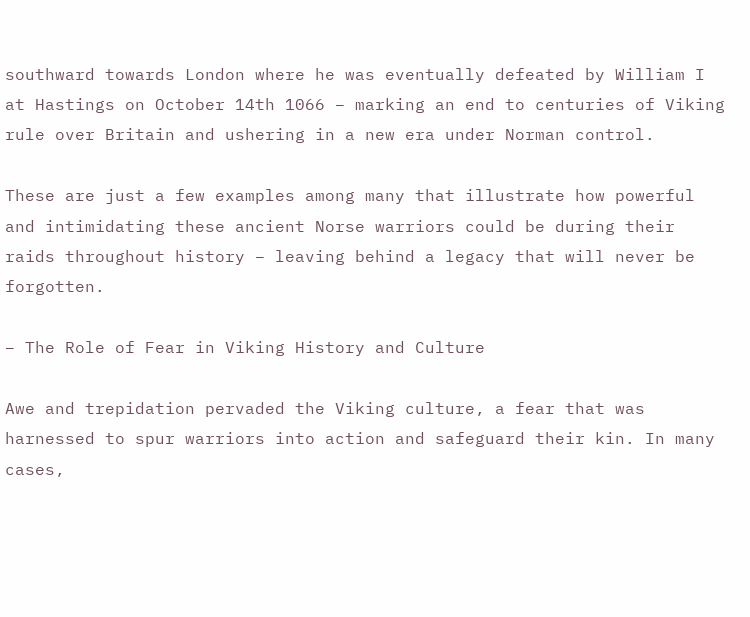southward towards London where he was eventually defeated by William I at Hastings on October 14th 1066 – marking an end to centuries of Viking rule over Britain and ushering in a new era under Norman control.

These are just a few examples among many that illustrate how powerful and intimidating these ancient Norse warriors could be during their raids throughout history – leaving behind a legacy that will never be forgotten.

– The Role of Fear in Viking History and Culture

Awe and trepidation pervaded the Viking culture, a fear that was harnessed to spur warriors into action and safeguard their kin. In many cases,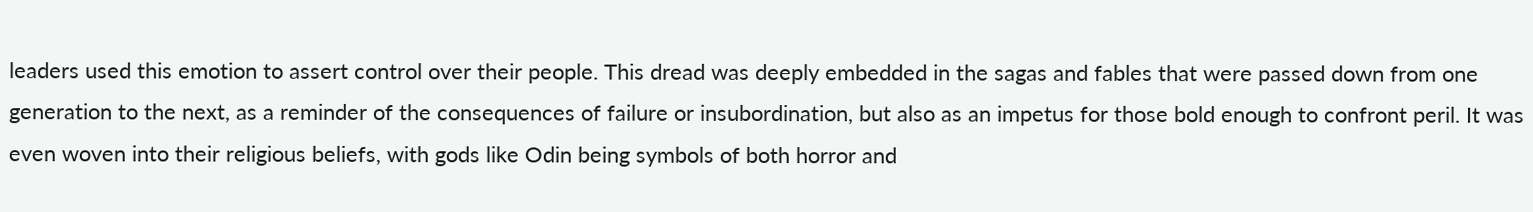leaders used this emotion to assert control over their people. This dread was deeply embedded in the sagas and fables that were passed down from one generation to the next, as a reminder of the consequences of failure or insubordination, but also as an impetus for those bold enough to confront peril. It was even woven into their religious beliefs, with gods like Odin being symbols of both horror and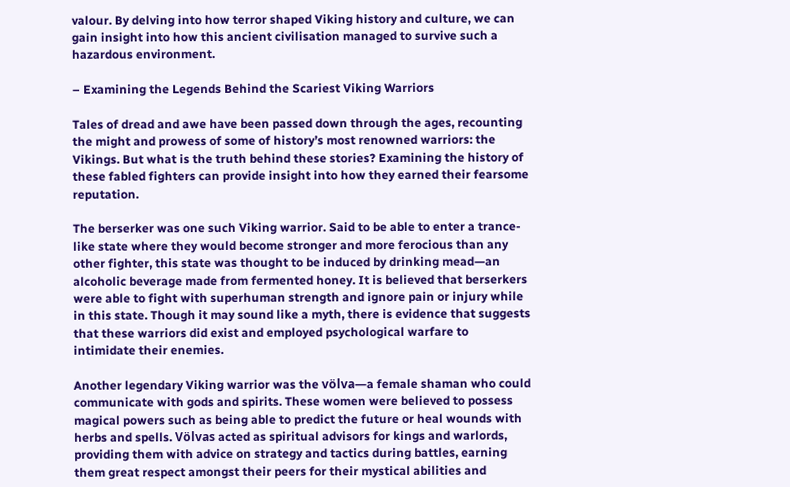valour. By delving into how terror shaped Viking history and culture, we can gain insight into how this ancient civilisation managed to survive such a hazardous environment.

– Examining the Legends Behind the Scariest Viking Warriors

Tales of dread and awe have been passed down through the ages, recounting the might and prowess of some of history’s most renowned warriors: the Vikings. But what is the truth behind these stories? Examining the history of these fabled fighters can provide insight into how they earned their fearsome reputation.

The berserker was one such Viking warrior. Said to be able to enter a trance-like state where they would become stronger and more ferocious than any other fighter, this state was thought to be induced by drinking mead—an alcoholic beverage made from fermented honey. It is believed that berserkers were able to fight with superhuman strength and ignore pain or injury while in this state. Though it may sound like a myth, there is evidence that suggests that these warriors did exist and employed psychological warfare to intimidate their enemies.

Another legendary Viking warrior was the völva—a female shaman who could communicate with gods and spirits. These women were believed to possess magical powers such as being able to predict the future or heal wounds with herbs and spells. Völvas acted as spiritual advisors for kings and warlords, providing them with advice on strategy and tactics during battles, earning them great respect amongst their peers for their mystical abilities and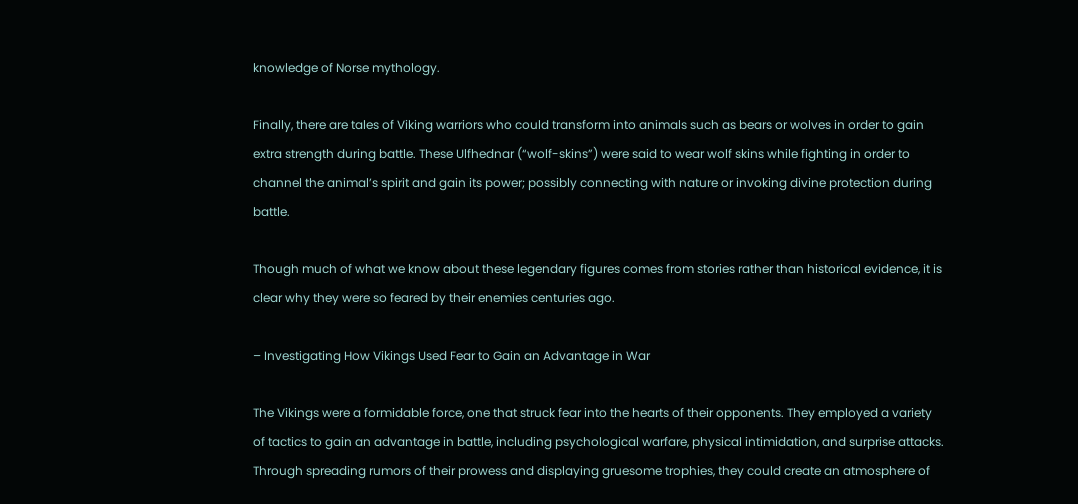knowledge of Norse mythology.

Finally, there are tales of Viking warriors who could transform into animals such as bears or wolves in order to gain extra strength during battle. These Ulfhednar (“wolf-skins”) were said to wear wolf skins while fighting in order to channel the animal’s spirit and gain its power; possibly connecting with nature or invoking divine protection during battle.

Though much of what we know about these legendary figures comes from stories rather than historical evidence, it is clear why they were so feared by their enemies centuries ago.

– Investigating How Vikings Used Fear to Gain an Advantage in War

The Vikings were a formidable force, one that struck fear into the hearts of their opponents. They employed a variety of tactics to gain an advantage in battle, including psychological warfare, physical intimidation, and surprise attacks. Through spreading rumors of their prowess and displaying gruesome trophies, they could create an atmosphere of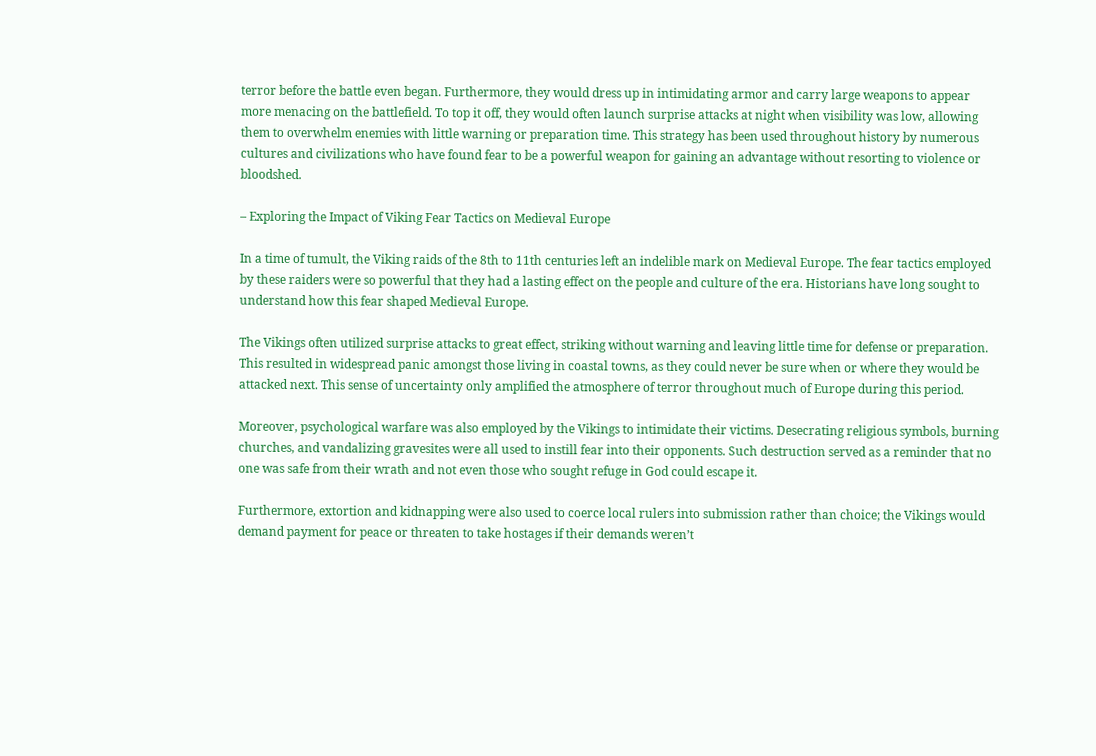terror before the battle even began. Furthermore, they would dress up in intimidating armor and carry large weapons to appear more menacing on the battlefield. To top it off, they would often launch surprise attacks at night when visibility was low, allowing them to overwhelm enemies with little warning or preparation time. This strategy has been used throughout history by numerous cultures and civilizations who have found fear to be a powerful weapon for gaining an advantage without resorting to violence or bloodshed.

– Exploring the Impact of Viking Fear Tactics on Medieval Europe

In a time of tumult, the Viking raids of the 8th to 11th centuries left an indelible mark on Medieval Europe. The fear tactics employed by these raiders were so powerful that they had a lasting effect on the people and culture of the era. Historians have long sought to understand how this fear shaped Medieval Europe.

The Vikings often utilized surprise attacks to great effect, striking without warning and leaving little time for defense or preparation. This resulted in widespread panic amongst those living in coastal towns, as they could never be sure when or where they would be attacked next. This sense of uncertainty only amplified the atmosphere of terror throughout much of Europe during this period.

Moreover, psychological warfare was also employed by the Vikings to intimidate their victims. Desecrating religious symbols, burning churches, and vandalizing gravesites were all used to instill fear into their opponents. Such destruction served as a reminder that no one was safe from their wrath and not even those who sought refuge in God could escape it.

Furthermore, extortion and kidnapping were also used to coerce local rulers into submission rather than choice; the Vikings would demand payment for peace or threaten to take hostages if their demands weren’t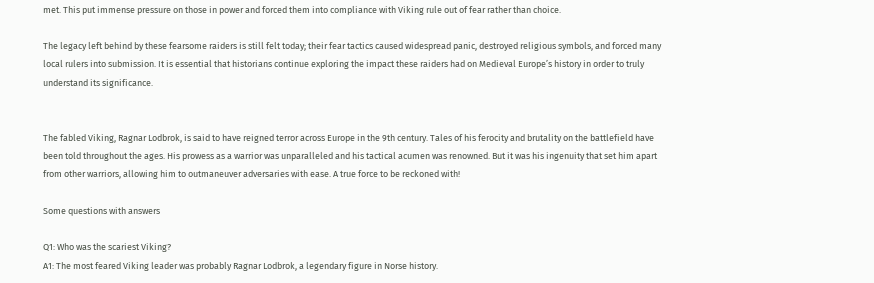met. This put immense pressure on those in power and forced them into compliance with Viking rule out of fear rather than choice.

The legacy left behind by these fearsome raiders is still felt today; their fear tactics caused widespread panic, destroyed religious symbols, and forced many local rulers into submission. It is essential that historians continue exploring the impact these raiders had on Medieval Europe’s history in order to truly understand its significance.


The fabled Viking, Ragnar Lodbrok, is said to have reigned terror across Europe in the 9th century. Tales of his ferocity and brutality on the battlefield have been told throughout the ages. His prowess as a warrior was unparalleled and his tactical acumen was renowned. But it was his ingenuity that set him apart from other warriors, allowing him to outmaneuver adversaries with ease. A true force to be reckoned with!

Some questions with answers

Q1: Who was the scariest Viking?
A1: The most feared Viking leader was probably Ragnar Lodbrok, a legendary figure in Norse history.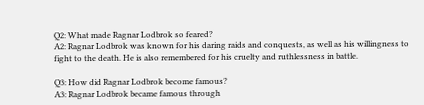Q2: What made Ragnar Lodbrok so feared?
A2: Ragnar Lodbrok was known for his daring raids and conquests, as well as his willingness to fight to the death. He is also remembered for his cruelty and ruthlessness in battle.

Q3: How did Ragnar Lodbrok become famous?
A3: Ragnar Lodbrok became famous through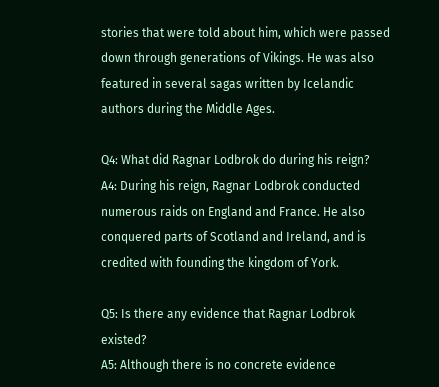stories that were told about him, which were passed down through generations of Vikings. He was also featured in several sagas written by Icelandic authors during the Middle Ages.

Q4: What did Ragnar Lodbrok do during his reign?
A4: During his reign, Ragnar Lodbrok conducted numerous raids on England and France. He also conquered parts of Scotland and Ireland, and is credited with founding the kingdom of York.

Q5: Is there any evidence that Ragnar Lodbrok existed?
A5: Although there is no concrete evidence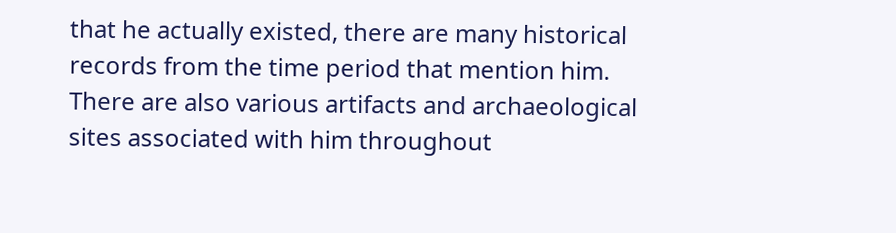that he actually existed, there are many historical records from the time period that mention him. There are also various artifacts and archaeological sites associated with him throughout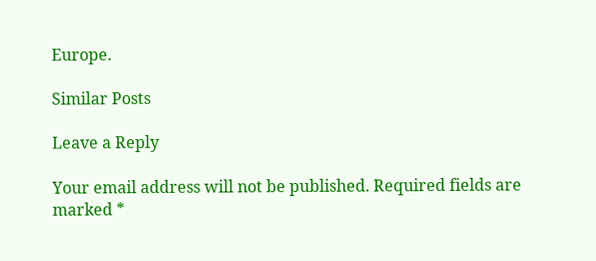Europe.

Similar Posts

Leave a Reply

Your email address will not be published. Required fields are marked *